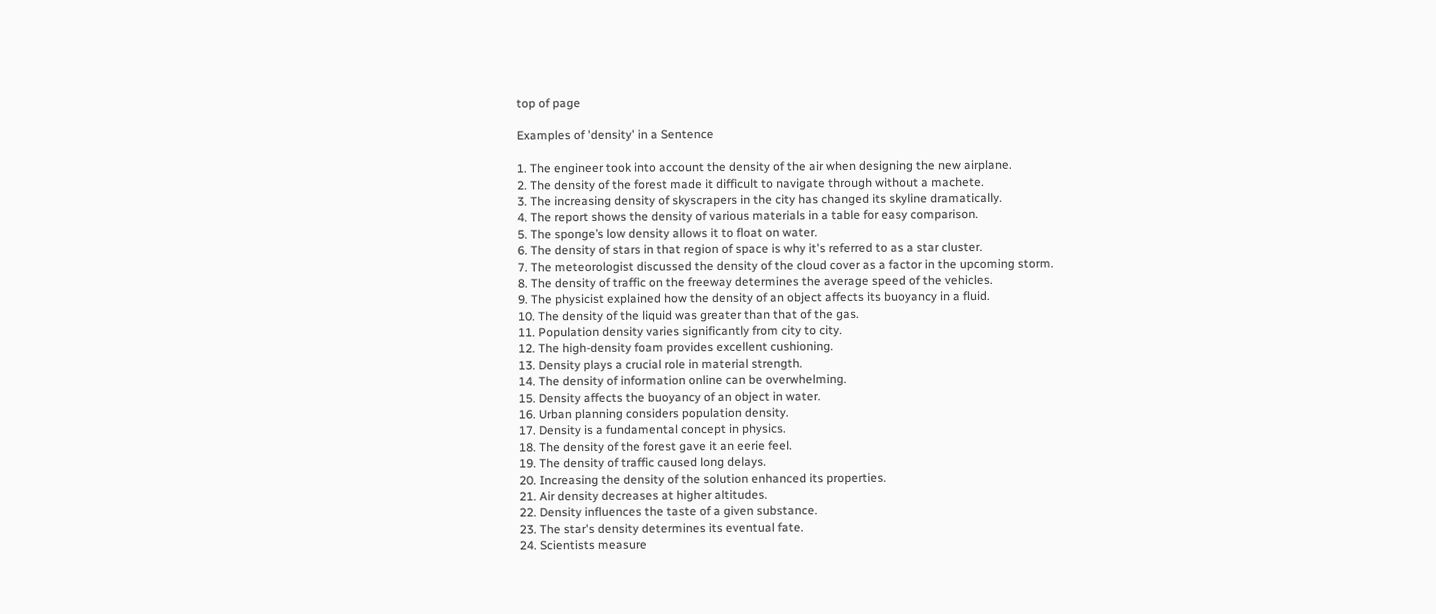top of page

Examples of 'density' in a Sentence

1. The engineer took into account the density of the air when designing the new airplane.
2. The density of the forest made it difficult to navigate through without a machete.
3. The increasing density of skyscrapers in the city has changed its skyline dramatically.
4. The report shows the density of various materials in a table for easy comparison.
5. The sponge’s low density allows it to float on water.
6. The density of stars in that region of space is why it's referred to as a star cluster.
7. The meteorologist discussed the density of the cloud cover as a factor in the upcoming storm.
8. The density of traffic on the freeway determines the average speed of the vehicles.
9. The physicist explained how the density of an object affects its buoyancy in a fluid.
10. The density of the liquid was greater than that of the gas.
11. Population density varies significantly from city to city.
12. The high-density foam provides excellent cushioning.
13. Density plays a crucial role in material strength.
14. The density of information online can be overwhelming.
15. Density affects the buoyancy of an object in water.
16. Urban planning considers population density.
17. Density is a fundamental concept in physics.
18. The density of the forest gave it an eerie feel.
19. The density of traffic caused long delays.
20. Increasing the density of the solution enhanced its properties.
21. Air density decreases at higher altitudes.
22. Density influences the taste of a given substance.
23. The star's density determines its eventual fate.
24. Scientists measure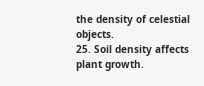the density of celestial objects.
25. Soil density affects plant growth.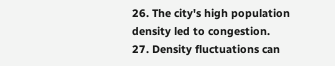26. The city's high population density led to congestion.
27. Density fluctuations can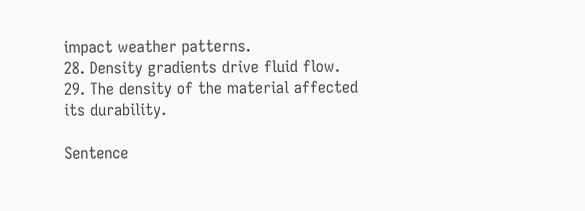impact weather patterns.
28. Density gradients drive fluid flow.
29. The density of the material affected its durability.

Sentence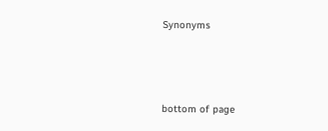Synonyms



bottom of page